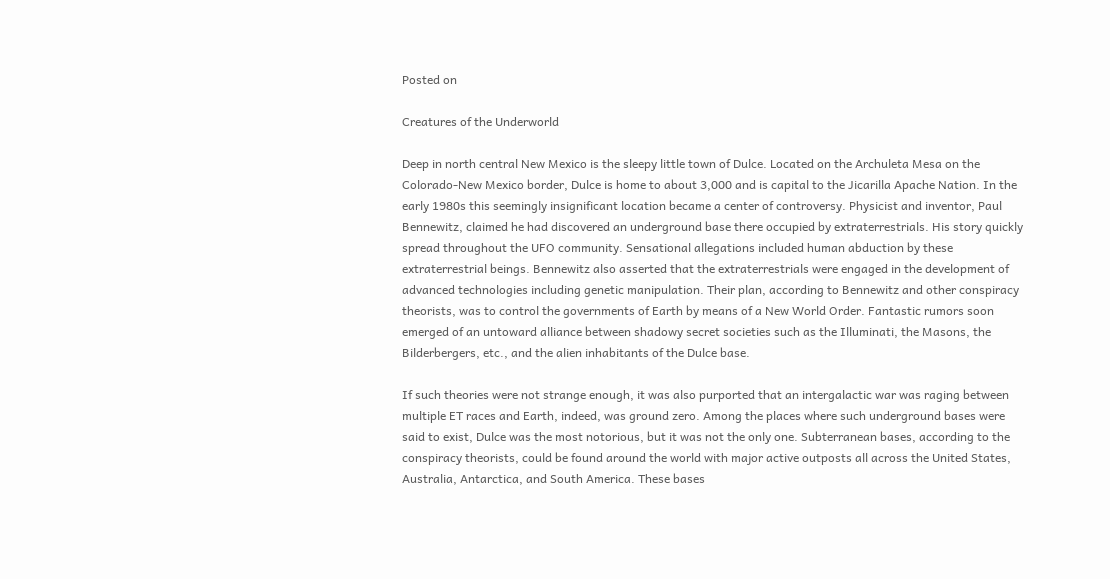Posted on

Creatures of the Underworld

Deep in north central New Mexico is the sleepy little town of Dulce. Located on the Archuleta Mesa on the Colorado-New Mexico border, Dulce is home to about 3,000 and is capital to the Jicarilla Apache Nation. In the early 1980s this seemingly insignificant location became a center of controversy. Physicist and inventor, Paul Bennewitz, claimed he had discovered an underground base there occupied by extraterrestrials. His story quickly spread throughout the UFO community. Sensational allegations included human abduction by these extraterrestrial beings. Bennewitz also asserted that the extraterrestrials were engaged in the development of advanced technologies including genetic manipulation. Their plan, according to Bennewitz and other conspiracy theorists, was to control the governments of Earth by means of a New World Order. Fantastic rumors soon emerged of an untoward alliance between shadowy secret societies such as the Illuminati, the Masons, the Bilderbergers, etc., and the alien inhabitants of the Dulce base.

If such theories were not strange enough, it was also purported that an intergalactic war was raging between multiple ET races and Earth, indeed, was ground zero. Among the places where such underground bases were said to exist, Dulce was the most notorious, but it was not the only one. Subterranean bases, according to the conspiracy theorists, could be found around the world with major active outposts all across the United States, Australia, Antarctica, and South America. These bases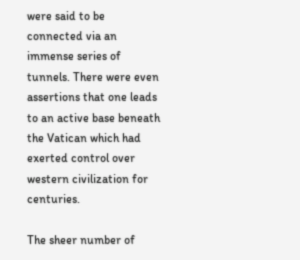were said to be connected via an immense series of tunnels. There were even assertions that one leads to an active base beneath the Vatican which had exerted control over western civilization for centuries.

The sheer number of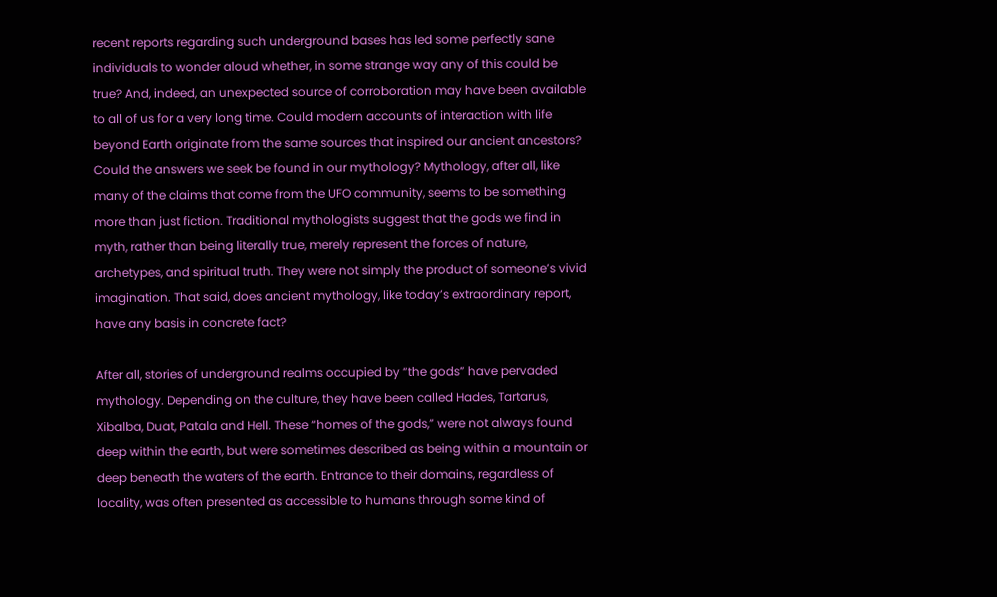recent reports regarding such underground bases has led some perfectly sane individuals to wonder aloud whether, in some strange way any of this could be true? And, indeed, an unexpected source of corroboration may have been available to all of us for a very long time. Could modern accounts of interaction with life beyond Earth originate from the same sources that inspired our ancient ancestors? Could the answers we seek be found in our mythology? Mythology, after all, like many of the claims that come from the UFO community, seems to be something more than just fiction. Traditional mythologists suggest that the gods we find in myth, rather than being literally true, merely represent the forces of nature, archetypes, and spiritual truth. They were not simply the product of someone’s vivid imagination. That said, does ancient mythology, like today’s extraordinary report, have any basis in concrete fact?

After all, stories of underground realms occupied by “the gods” have pervaded mythology. Depending on the culture, they have been called Hades, Tartarus, Xibalba, Duat, Patala and Hell. These “homes of the gods,” were not always found deep within the earth, but were sometimes described as being within a mountain or deep beneath the waters of the earth. Entrance to their domains, regardless of locality, was often presented as accessible to humans through some kind of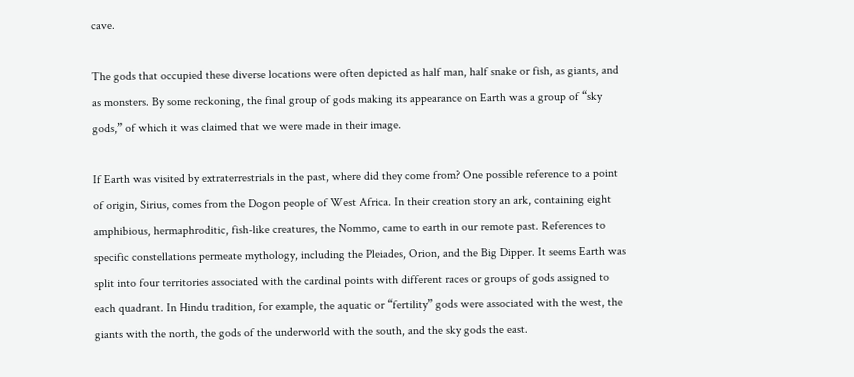cave.

The gods that occupied these diverse locations were often depicted as half man, half snake or fish, as giants, and as monsters. By some reckoning, the final group of gods making its appearance on Earth was a group of “sky gods,” of which it was claimed that we were made in their image.

If Earth was visited by extraterrestrials in the past, where did they come from? One possible reference to a point of origin, Sirius, comes from the Dogon people of West Africa. In their creation story an ark, containing eight amphibious, hermaphroditic, fish-like creatures, the Nommo, came to earth in our remote past. References to specific constellations permeate mythology, including the Pleiades, Orion, and the Big Dipper. It seems Earth was split into four territories associated with the cardinal points with different races or groups of gods assigned to each quadrant. In Hindu tradition, for example, the aquatic or “fertility” gods were associated with the west, the giants with the north, the gods of the underworld with the south, and the sky gods the east.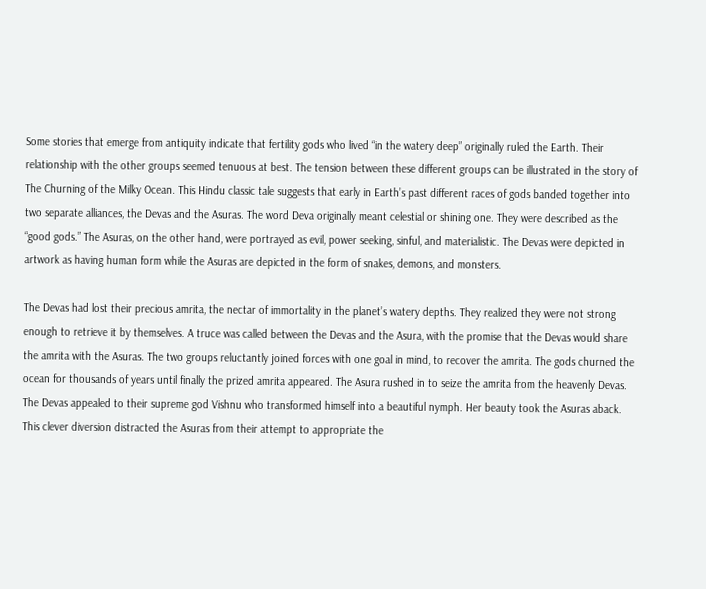Some stories that emerge from antiquity indicate that fertility gods who lived “in the watery deep” originally ruled the Earth. Their relationship with the other groups seemed tenuous at best. The tension between these different groups can be illustrated in the story of The Churning of the Milky Ocean. This Hindu classic tale suggests that early in Earth’s past different races of gods banded together into two separate alliances, the Devas and the Asuras. The word Deva originally meant celestial or shining one. They were described as the “good gods.” The Asuras, on the other hand, were portrayed as evil, power seeking, sinful, and materialistic. The Devas were depicted in artwork as having human form while the Asuras are depicted in the form of snakes, demons, and monsters.

The Devas had lost their precious amrita, the nectar of immortality in the planet’s watery depths. They realized they were not strong enough to retrieve it by themselves. A truce was called between the Devas and the Asura, with the promise that the Devas would share the amrita with the Asuras. The two groups reluctantly joined forces with one goal in mind, to recover the amrita. The gods churned the ocean for thousands of years until finally the prized amrita appeared. The Asura rushed in to seize the amrita from the heavenly Devas. The Devas appealed to their supreme god Vishnu who transformed himself into a beautiful nymph. Her beauty took the Asuras aback. This clever diversion distracted the Asuras from their attempt to appropriate the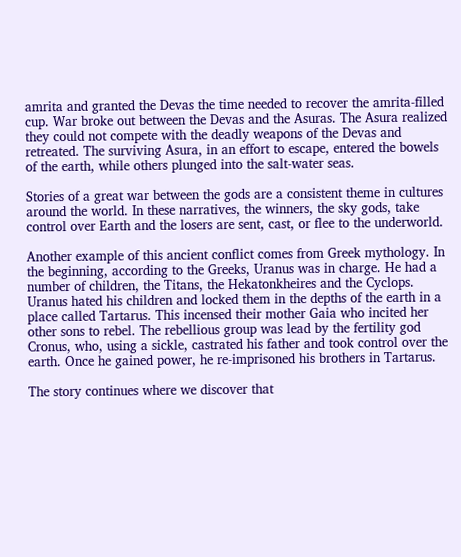amrita and granted the Devas the time needed to recover the amrita-filled cup. War broke out between the Devas and the Asuras. The Asura realized they could not compete with the deadly weapons of the Devas and retreated. The surviving Asura, in an effort to escape, entered the bowels of the earth, while others plunged into the salt-water seas.

Stories of a great war between the gods are a consistent theme in cultures around the world. In these narratives, the winners, the sky gods, take control over Earth and the losers are sent, cast, or flee to the underworld.

Another example of this ancient conflict comes from Greek mythology. In the beginning, according to the Greeks, Uranus was in charge. He had a number of children, the Titans, the Hekatonkheires and the Cyclops. Uranus hated his children and locked them in the depths of the earth in a place called Tartarus. This incensed their mother Gaia who incited her other sons to rebel. The rebellious group was lead by the fertility god Cronus, who, using a sickle, castrated his father and took control over the earth. Once he gained power, he re-imprisoned his brothers in Tartarus.

The story continues where we discover that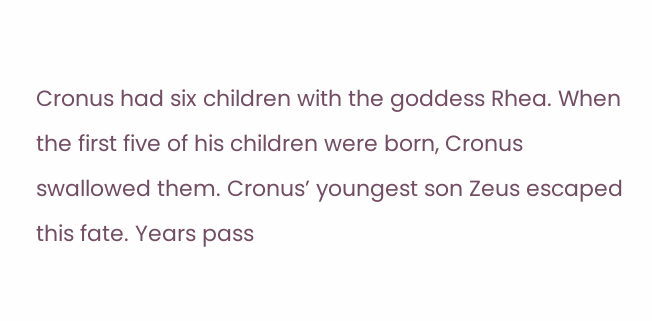Cronus had six children with the goddess Rhea. When the first five of his children were born, Cronus swallowed them. Cronus’ youngest son Zeus escaped this fate. Years pass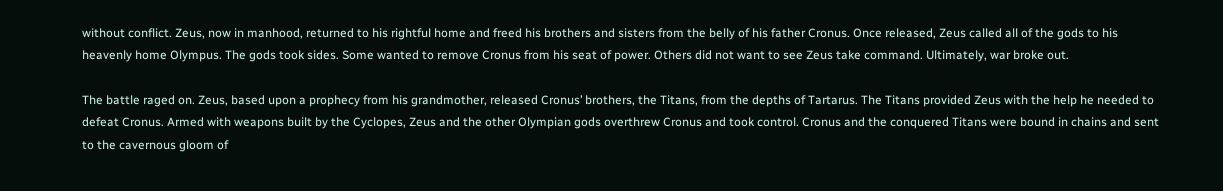without conflict. Zeus, now in manhood, returned to his rightful home and freed his brothers and sisters from the belly of his father Cronus. Once released, Zeus called all of the gods to his heavenly home Olympus. The gods took sides. Some wanted to remove Cronus from his seat of power. Others did not want to see Zeus take command. Ultimately, war broke out.

The battle raged on. Zeus, based upon a prophecy from his grandmother, released Cronus’ brothers, the Titans, from the depths of Tartarus. The Titans provided Zeus with the help he needed to defeat Cronus. Armed with weapons built by the Cyclopes, Zeus and the other Olympian gods overthrew Cronus and took control. Cronus and the conquered Titans were bound in chains and sent to the cavernous gloom of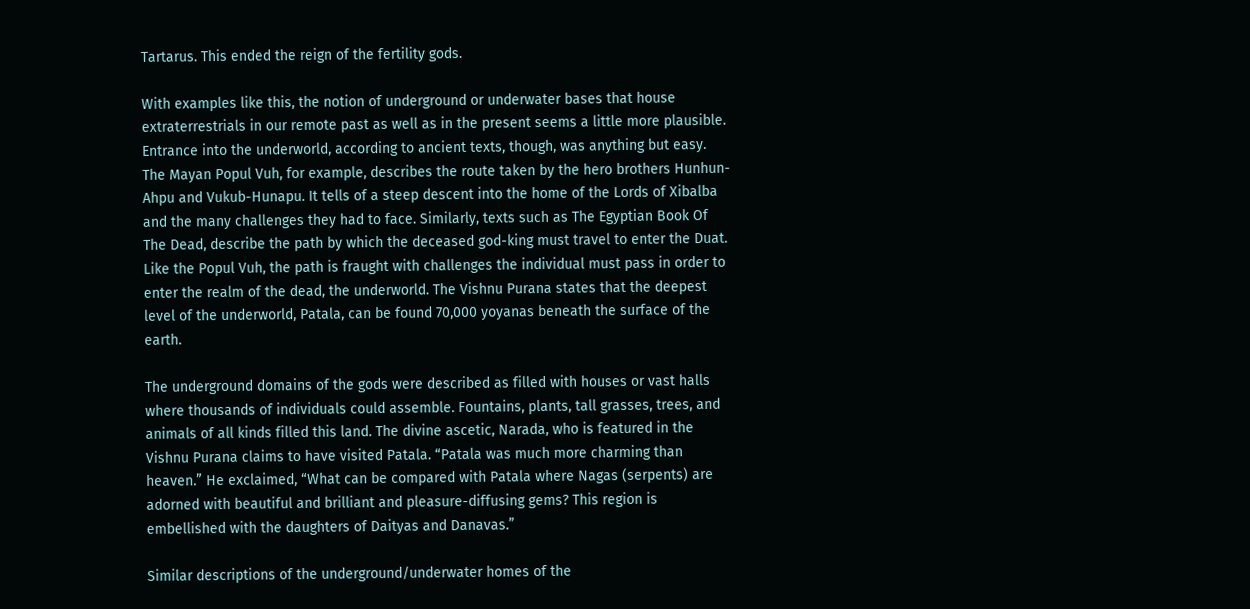Tartarus. This ended the reign of the fertility gods.

With examples like this, the notion of underground or underwater bases that house extraterrestrials in our remote past as well as in the present seems a little more plausible. Entrance into the underworld, according to ancient texts, though, was anything but easy. The Mayan Popul Vuh, for example, describes the route taken by the hero brothers Hunhun-Ahpu and Vukub-Hunapu. It tells of a steep descent into the home of the Lords of Xibalba and the many challenges they had to face. Similarly, texts such as The Egyptian Book Of The Dead, describe the path by which the deceased god-king must travel to enter the Duat. Like the Popul Vuh, the path is fraught with challenges the individual must pass in order to enter the realm of the dead, the underworld. The Vishnu Purana states that the deepest level of the underworld, Patala, can be found 70,000 yoyanas beneath the surface of the earth.

The underground domains of the gods were described as filled with houses or vast halls where thousands of individuals could assemble. Fountains, plants, tall grasses, trees, and animals of all kinds filled this land. The divine ascetic, Narada, who is featured in the Vishnu Purana claims to have visited Patala. “Patala was much more charming than heaven.” He exclaimed, “What can be compared with Patala where Nagas (serpents) are adorned with beautiful and brilliant and pleasure-diffusing gems? This region is embellished with the daughters of Daityas and Danavas.”

Similar descriptions of the underground/underwater homes of the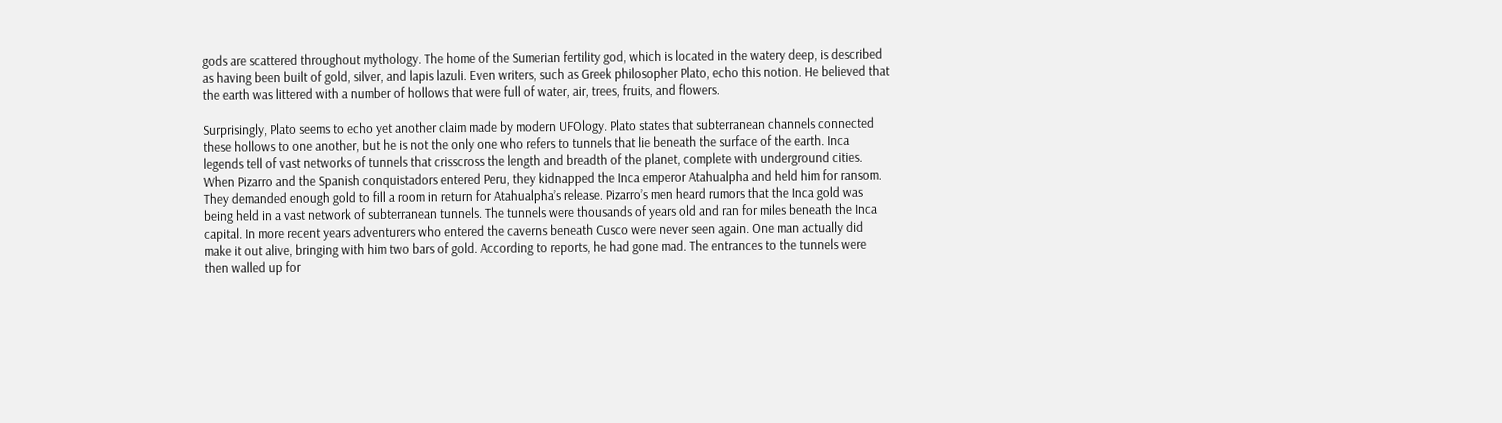gods are scattered throughout mythology. The home of the Sumerian fertility god, which is located in the watery deep, is described as having been built of gold, silver, and lapis lazuli. Even writers, such as Greek philosopher Plato, echo this notion. He believed that the earth was littered with a number of hollows that were full of water, air, trees, fruits, and flowers.

Surprisingly, Plato seems to echo yet another claim made by modern UFOlogy. Plato states that subterranean channels connected these hollows to one another, but he is not the only one who refers to tunnels that lie beneath the surface of the earth. Inca legends tell of vast networks of tunnels that crisscross the length and breadth of the planet, complete with underground cities. When Pizarro and the Spanish conquistadors entered Peru, they kidnapped the Inca emperor Atahualpha and held him for ransom. They demanded enough gold to fill a room in return for Atahualpha’s release. Pizarro’s men heard rumors that the Inca gold was being held in a vast network of subterranean tunnels. The tunnels were thousands of years old and ran for miles beneath the Inca capital. In more recent years adventurers who entered the caverns beneath Cusco were never seen again. One man actually did make it out alive, bringing with him two bars of gold. According to reports, he had gone mad. The entrances to the tunnels were then walled up for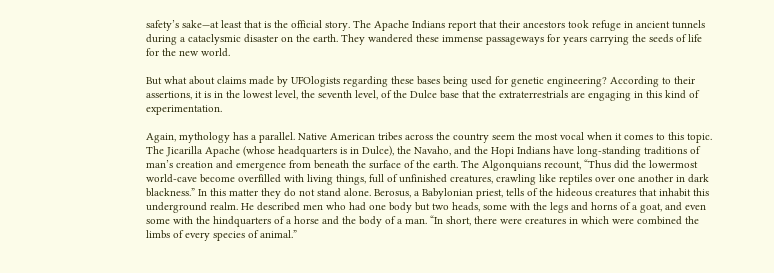safety’s sake—at least that is the official story. The Apache Indians report that their ancestors took refuge in ancient tunnels during a cataclysmic disaster on the earth. They wandered these immense passageways for years carrying the seeds of life for the new world.

But what about claims made by UFOlogists regarding these bases being used for genetic engineering? According to their assertions, it is in the lowest level, the seventh level, of the Dulce base that the extraterrestrials are engaging in this kind of experimentation.

Again, mythology has a parallel. Native American tribes across the country seem the most vocal when it comes to this topic. The Jicarilla Apache (whose headquarters is in Dulce), the Navaho, and the Hopi Indians have long-standing traditions of man’s creation and emergence from beneath the surface of the earth. The Algonquians recount, “Thus did the lowermost world-cave become overfilled with living things, full of unfinished creatures, crawling like reptiles over one another in dark blackness.” In this matter they do not stand alone. Berosus, a Babylonian priest, tells of the hideous creatures that inhabit this underground realm. He described men who had one body but two heads, some with the legs and horns of a goat, and even some with the hindquarters of a horse and the body of a man. “In short, there were creatures in which were combined the limbs of every species of animal.”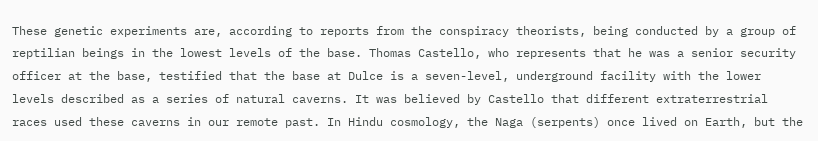These genetic experiments are, according to reports from the conspiracy theorists, being conducted by a group of reptilian beings in the lowest levels of the base. Thomas Castello, who represents that he was a senior security officer at the base, testified that the base at Dulce is a seven-level, underground facility with the lower levels described as a series of natural caverns. It was believed by Castello that different extraterrestrial races used these caverns in our remote past. In Hindu cosmology, the Naga (serpents) once lived on Earth, but the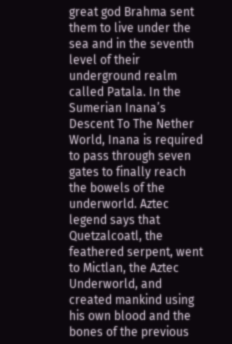great god Brahma sent them to live under the sea and in the seventh level of their underground realm called Patala. In the Sumerian Inana’s Descent To The Nether World, Inana is required to pass through seven gates to finally reach the bowels of the underworld. Aztec legend says that Quetzalcoatl, the feathered serpent, went to Mictlan, the Aztec Underworld, and created mankind using his own blood and the bones of the previous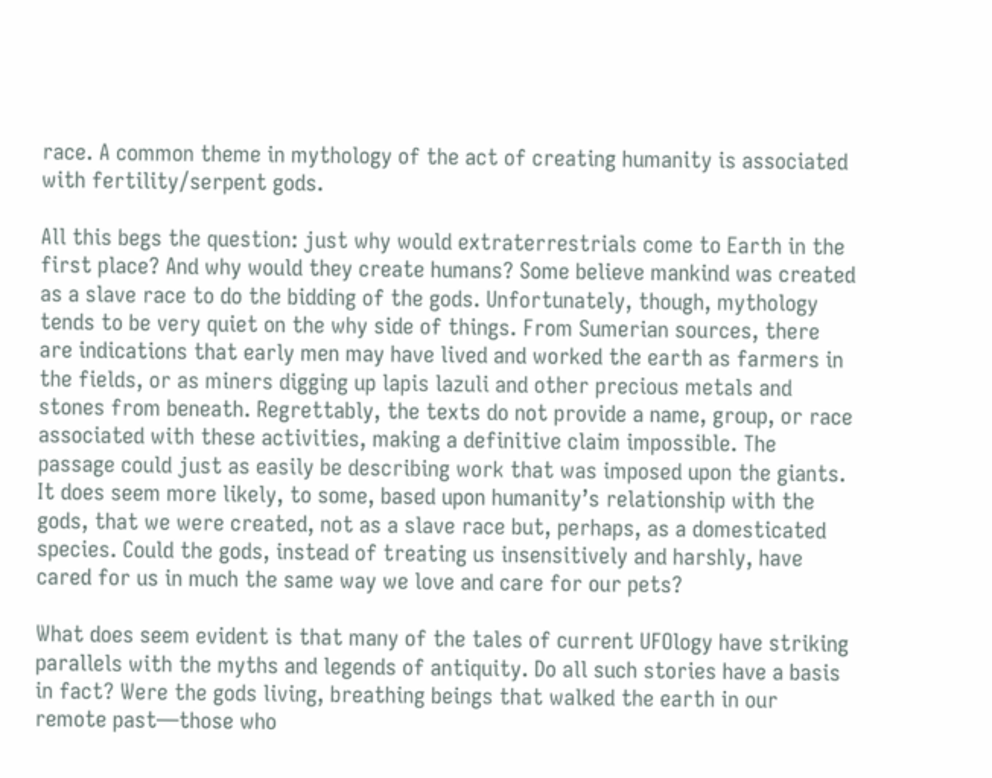race. A common theme in mythology of the act of creating humanity is associated with fertility/serpent gods.

All this begs the question: just why would extraterrestrials come to Earth in the first place? And why would they create humans? Some believe mankind was created as a slave race to do the bidding of the gods. Unfortunately, though, mythology tends to be very quiet on the why side of things. From Sumerian sources, there are indications that early men may have lived and worked the earth as farmers in the fields, or as miners digging up lapis lazuli and other precious metals and stones from beneath. Regrettably, the texts do not provide a name, group, or race associated with these activities, making a definitive claim impossible. The passage could just as easily be describing work that was imposed upon the giants. It does seem more likely, to some, based upon humanity’s relationship with the gods, that we were created, not as a slave race but, perhaps, as a domesticated species. Could the gods, instead of treating us insensitively and harshly, have cared for us in much the same way we love and care for our pets?

What does seem evident is that many of the tales of current UFOlogy have striking parallels with the myths and legends of antiquity. Do all such stories have a basis in fact? Were the gods living, breathing beings that walked the earth in our remote past—those who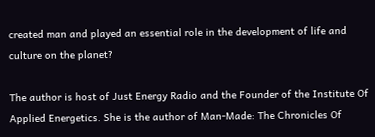created man and played an essential role in the development of life and culture on the planet?

The author is host of Just Energy Radio and the Founder of the Institute Of Applied Energetics. She is the author of Man-Made: The Chronicles Of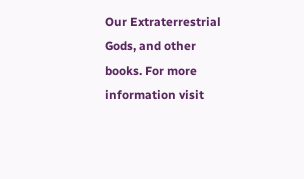Our Extraterrestrial Gods, and other books. For more information visit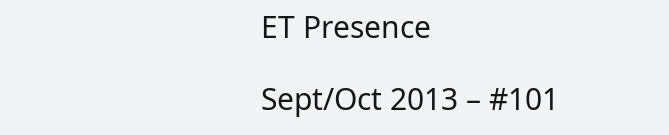ET Presence

Sept/Oct 2013 – #101